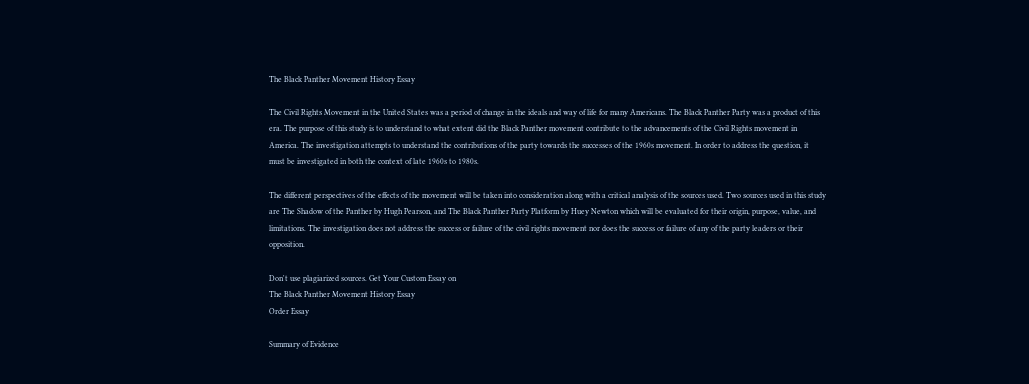The Black Panther Movement History Essay

The Civil Rights Movement in the United States was a period of change in the ideals and way of life for many Americans. The Black Panther Party was a product of this era. The purpose of this study is to understand to what extent did the Black Panther movement contribute to the advancements of the Civil Rights movement in America. The investigation attempts to understand the contributions of the party towards the successes of the 1960s movement. In order to address the question, it must be investigated in both the context of late 1960s to 1980s.

The different perspectives of the effects of the movement will be taken into consideration along with a critical analysis of the sources used. Two sources used in this study are The Shadow of the Panther by Hugh Pearson, and The Black Panther Party Platform by Huey Newton which will be evaluated for their origin, purpose, value, and limitations. The investigation does not address the success or failure of the civil rights movement nor does the success or failure of any of the party leaders or their opposition.

Don't use plagiarized sources. Get Your Custom Essay on
The Black Panther Movement History Essay
Order Essay

Summary of Evidence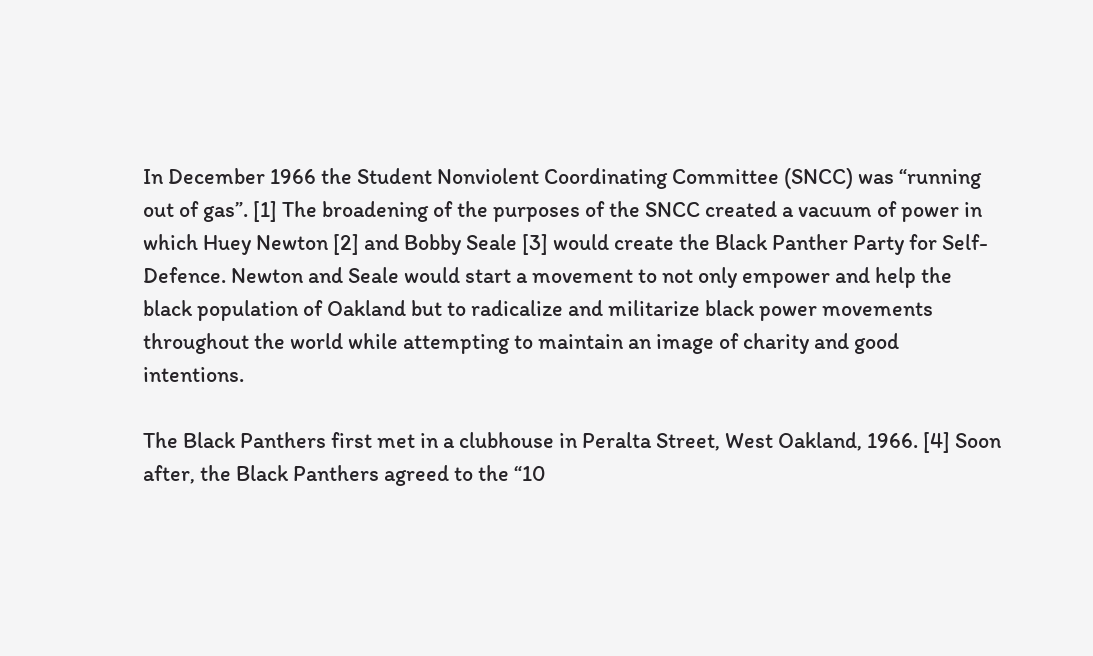In December 1966 the Student Nonviolent Coordinating Committee (SNCC) was “running out of gas”. [1] The broadening of the purposes of the SNCC created a vacuum of power in which Huey Newton [2] and Bobby Seale [3] would create the Black Panther Party for Self-Defence. Newton and Seale would start a movement to not only empower and help the black population of Oakland but to radicalize and militarize black power movements throughout the world while attempting to maintain an image of charity and good intentions.

The Black Panthers first met in a clubhouse in Peralta Street, West Oakland, 1966. [4] Soon after, the Black Panthers agreed to the “10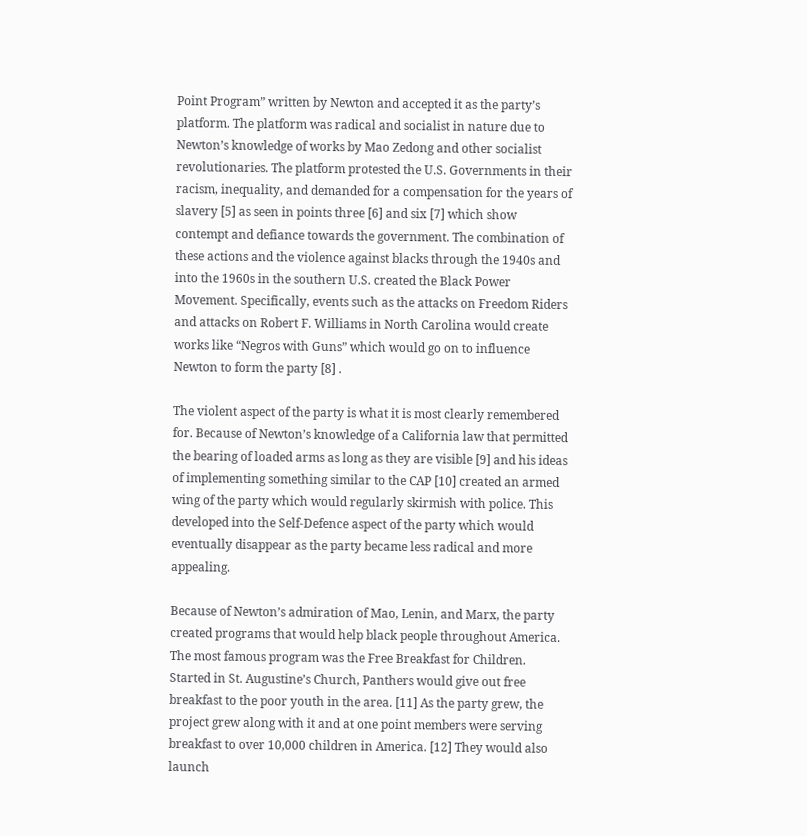Point Program” written by Newton and accepted it as the party’s platform. The platform was radical and socialist in nature due to Newton’s knowledge of works by Mao Zedong and other socialist revolutionaries. The platform protested the U.S. Governments in their racism, inequality, and demanded for a compensation for the years of slavery [5] as seen in points three [6] and six [7] which show contempt and defiance towards the government. The combination of these actions and the violence against blacks through the 1940s and into the 1960s in the southern U.S. created the Black Power Movement. Specifically, events such as the attacks on Freedom Riders and attacks on Robert F. Williams in North Carolina would create works like “Negros with Guns” which would go on to influence Newton to form the party [8] .

The violent aspect of the party is what it is most clearly remembered for. Because of Newton’s knowledge of a California law that permitted the bearing of loaded arms as long as they are visible [9] and his ideas of implementing something similar to the CAP [10] created an armed wing of the party which would regularly skirmish with police. This developed into the Self-Defence aspect of the party which would eventually disappear as the party became less radical and more appealing.

Because of Newton’s admiration of Mao, Lenin, and Marx, the party created programs that would help black people throughout America. The most famous program was the Free Breakfast for Children. Started in St. Augustine’s Church, Panthers would give out free breakfast to the poor youth in the area. [11] As the party grew, the project grew along with it and at one point members were serving breakfast to over 10,000 children in America. [12] They would also launch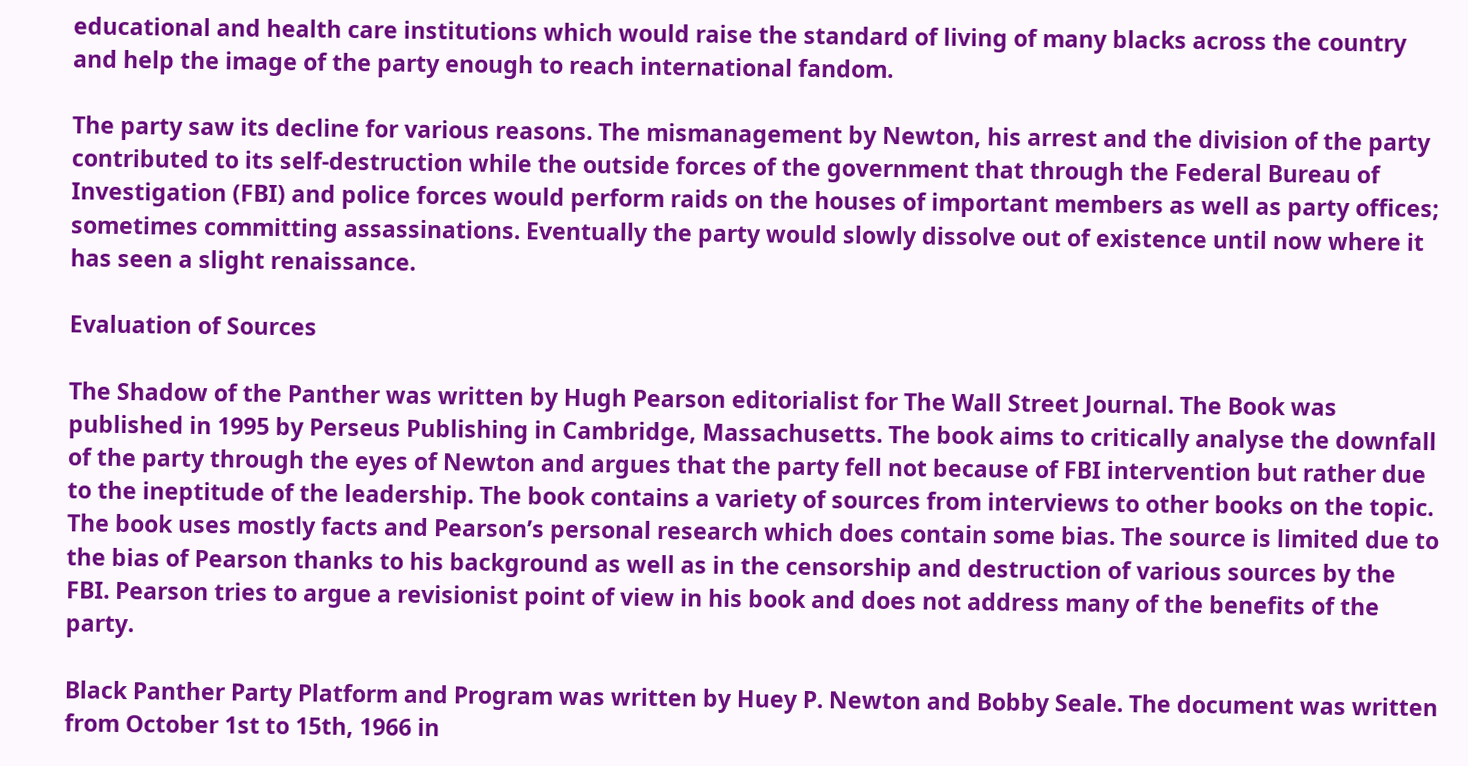educational and health care institutions which would raise the standard of living of many blacks across the country and help the image of the party enough to reach international fandom.

The party saw its decline for various reasons. The mismanagement by Newton, his arrest and the division of the party contributed to its self-destruction while the outside forces of the government that through the Federal Bureau of Investigation (FBI) and police forces would perform raids on the houses of important members as well as party offices; sometimes committing assassinations. Eventually the party would slowly dissolve out of existence until now where it has seen a slight renaissance.

Evaluation of Sources

The Shadow of the Panther was written by Hugh Pearson editorialist for The Wall Street Journal. The Book was published in 1995 by Perseus Publishing in Cambridge, Massachusetts. The book aims to critically analyse the downfall of the party through the eyes of Newton and argues that the party fell not because of FBI intervention but rather due to the ineptitude of the leadership. The book contains a variety of sources from interviews to other books on the topic. The book uses mostly facts and Pearson’s personal research which does contain some bias. The source is limited due to the bias of Pearson thanks to his background as well as in the censorship and destruction of various sources by the FBI. Pearson tries to argue a revisionist point of view in his book and does not address many of the benefits of the party.

Black Panther Party Platform and Program was written by Huey P. Newton and Bobby Seale. The document was written from October 1st to 15th, 1966 in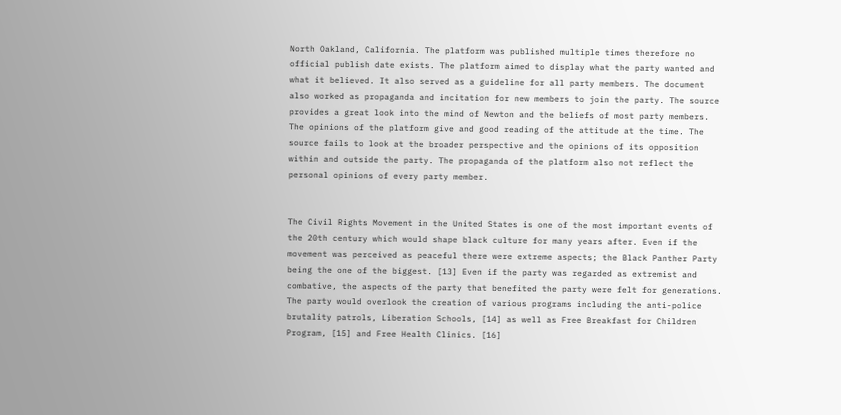North Oakland, California. The platform was published multiple times therefore no official publish date exists. The platform aimed to display what the party wanted and what it believed. It also served as a guideline for all party members. The document also worked as propaganda and incitation for new members to join the party. The source provides a great look into the mind of Newton and the beliefs of most party members. The opinions of the platform give and good reading of the attitude at the time. The source fails to look at the broader perspective and the opinions of its opposition within and outside the party. The propaganda of the platform also not reflect the personal opinions of every party member.


The Civil Rights Movement in the United States is one of the most important events of the 20th century which would shape black culture for many years after. Even if the movement was perceived as peaceful there were extreme aspects; the Black Panther Party being the one of the biggest. [13] Even if the party was regarded as extremist and combative, the aspects of the party that benefited the party were felt for generations. The party would overlook the creation of various programs including the anti-police brutality patrols, Liberation Schools, [14] as well as Free Breakfast for Children Program, [15] and Free Health Clinics. [16]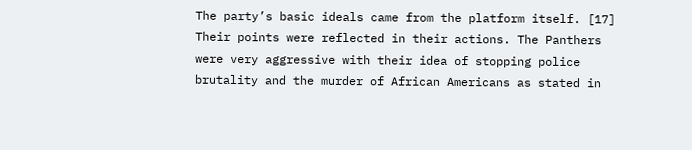The party’s basic ideals came from the platform itself. [17] Their points were reflected in their actions. The Panthers were very aggressive with their idea of stopping police brutality and the murder of African Americans as stated in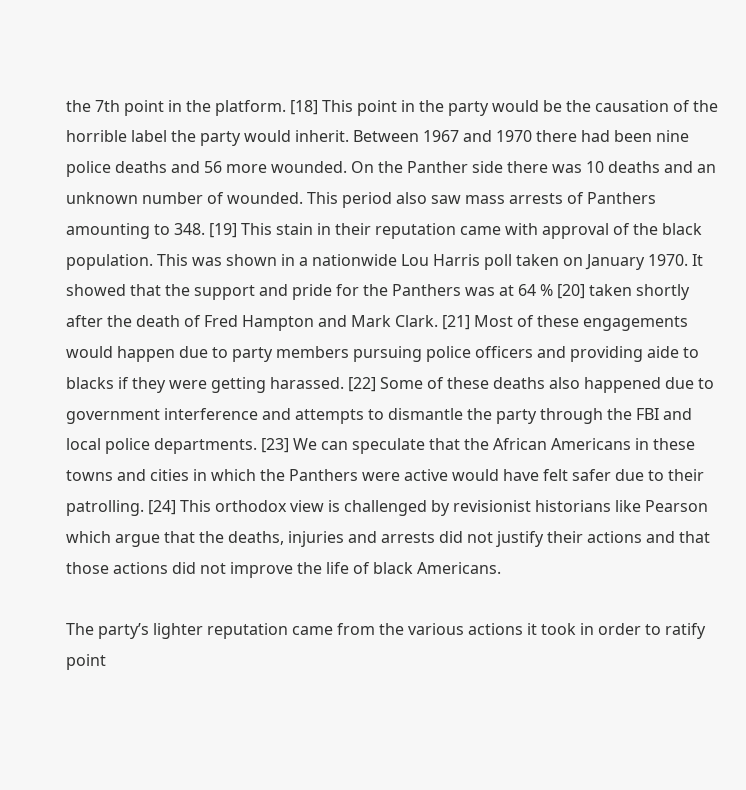the 7th point in the platform. [18] This point in the party would be the causation of the horrible label the party would inherit. Between 1967 and 1970 there had been nine police deaths and 56 more wounded. On the Panther side there was 10 deaths and an unknown number of wounded. This period also saw mass arrests of Panthers amounting to 348. [19] This stain in their reputation came with approval of the black population. This was shown in a nationwide Lou Harris poll taken on January 1970. It showed that the support and pride for the Panthers was at 64 % [20] taken shortly after the death of Fred Hampton and Mark Clark. [21] Most of these engagements would happen due to party members pursuing police officers and providing aide to blacks if they were getting harassed. [22] Some of these deaths also happened due to government interference and attempts to dismantle the party through the FBI and local police departments. [23] We can speculate that the African Americans in these towns and cities in which the Panthers were active would have felt safer due to their patrolling. [24] This orthodox view is challenged by revisionist historians like Pearson which argue that the deaths, injuries and arrests did not justify their actions and that those actions did not improve the life of black Americans.

The party’s lighter reputation came from the various actions it took in order to ratify point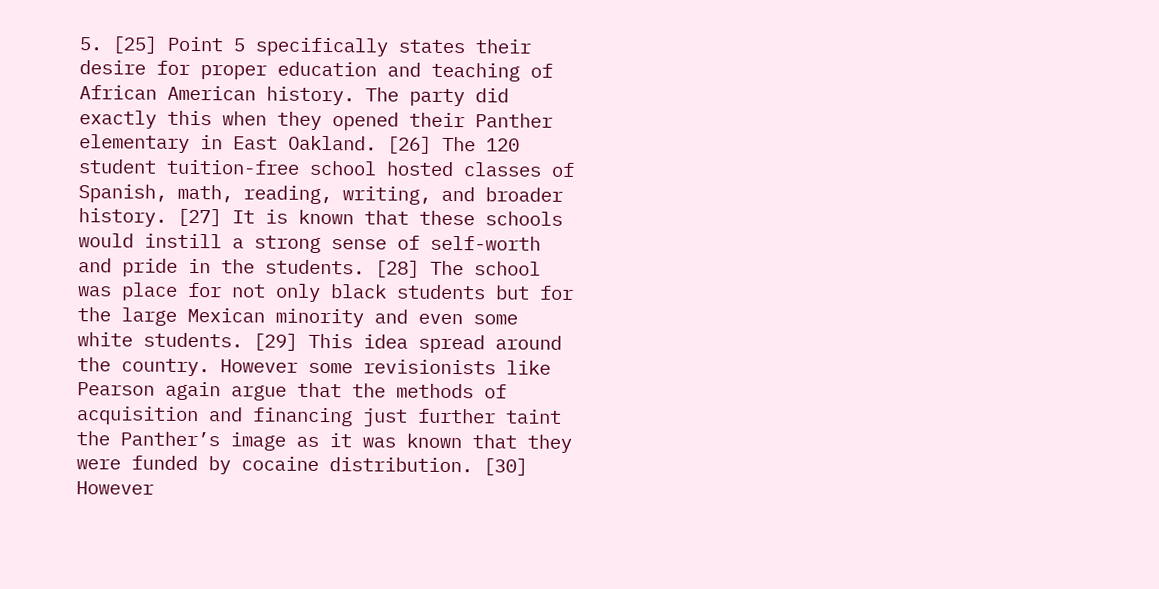5. [25] Point 5 specifically states their desire for proper education and teaching of African American history. The party did exactly this when they opened their Panther elementary in East Oakland. [26] The 120 student tuition-free school hosted classes of Spanish, math, reading, writing, and broader history. [27] It is known that these schools would instill a strong sense of self-worth and pride in the students. [28] The school was place for not only black students but for the large Mexican minority and even some white students. [29] This idea spread around the country. However some revisionists like Pearson again argue that the methods of acquisition and financing just further taint the Panther’s image as it was known that they were funded by cocaine distribution. [30] However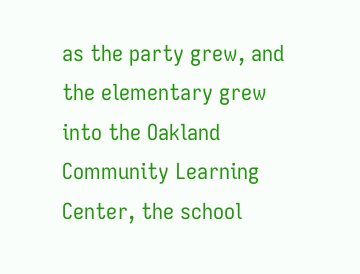as the party grew, and the elementary grew into the Oakland Community Learning Center, the school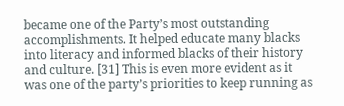became one of the Party’s most outstanding accomplishments. It helped educate many blacks into literacy and informed blacks of their history and culture. [31] This is even more evident as it was one of the party’s priorities to keep running as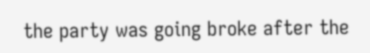the party was going broke after the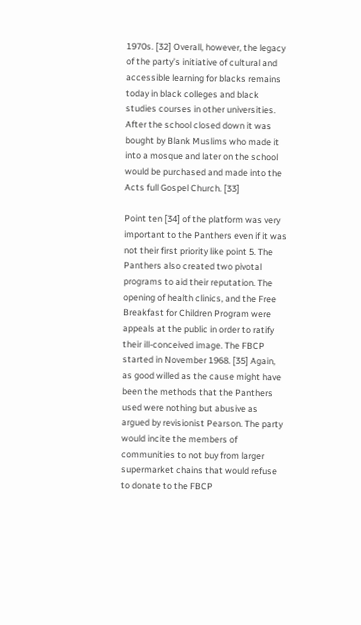1970s. [32] Overall, however, the legacy of the party’s initiative of cultural and accessible learning for blacks remains today in black colleges and black studies courses in other universities. After the school closed down it was bought by Blank Muslims who made it into a mosque and later on the school would be purchased and made into the Acts full Gospel Church. [33]

Point ten [34] of the platform was very important to the Panthers even if it was not their first priority like point 5. The Panthers also created two pivotal programs to aid their reputation. The opening of health clinics, and the Free Breakfast for Children Program were appeals at the public in order to ratify their ill-conceived image. The FBCP started in November 1968. [35] Again, as good willed as the cause might have been the methods that the Panthers used were nothing but abusive as argued by revisionist Pearson. The party would incite the members of communities to not buy from larger supermarket chains that would refuse to donate to the FBCP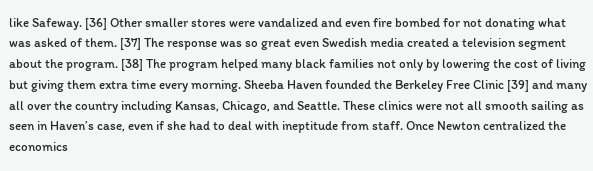like Safeway. [36] Other smaller stores were vandalized and even fire bombed for not donating what was asked of them. [37] The response was so great even Swedish media created a television segment about the program. [38] The program helped many black families not only by lowering the cost of living but giving them extra time every morning. Sheeba Haven founded the Berkeley Free Clinic [39] and many all over the country including Kansas, Chicago, and Seattle. These clinics were not all smooth sailing as seen in Haven’s case, even if she had to deal with ineptitude from staff. Once Newton centralized the economics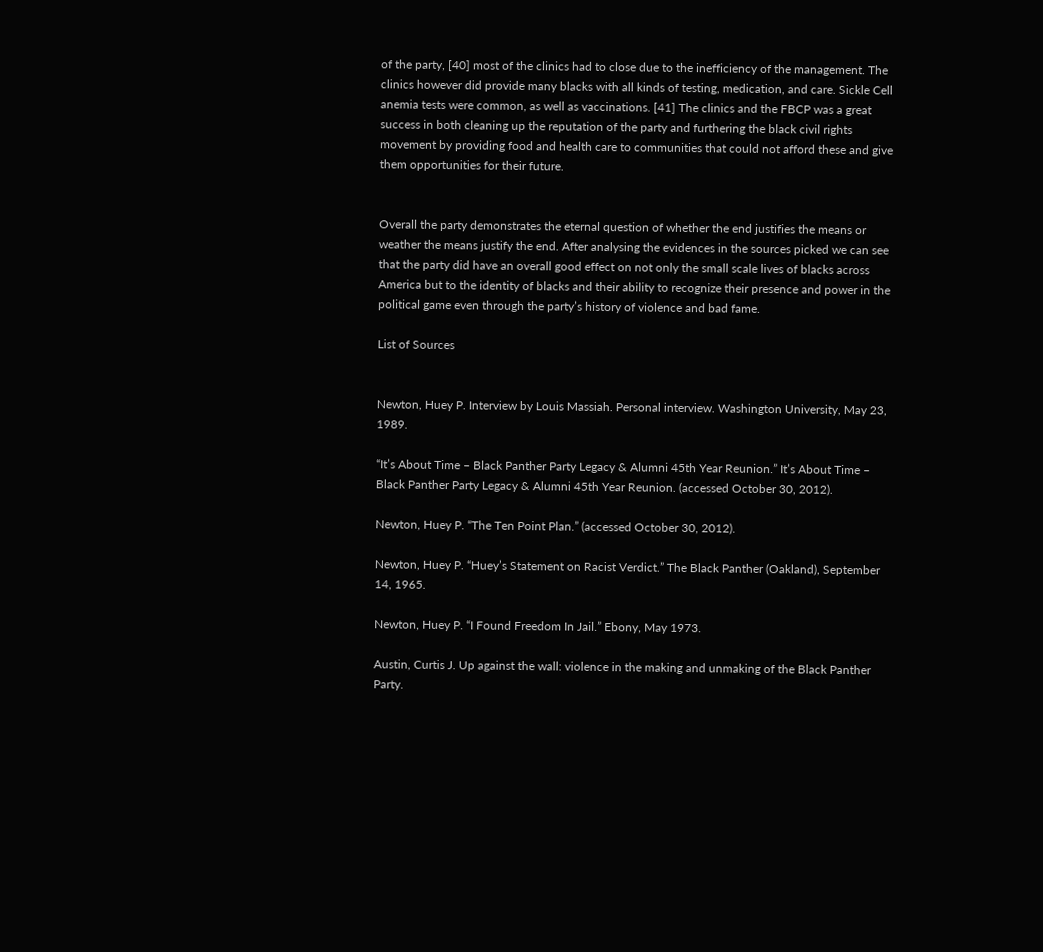of the party, [40] most of the clinics had to close due to the inefficiency of the management. The clinics however did provide many blacks with all kinds of testing, medication, and care. Sickle Cell anemia tests were common, as well as vaccinations. [41] The clinics and the FBCP was a great success in both cleaning up the reputation of the party and furthering the black civil rights movement by providing food and health care to communities that could not afford these and give them opportunities for their future.


Overall the party demonstrates the eternal question of whether the end justifies the means or weather the means justify the end. After analysing the evidences in the sources picked we can see that the party did have an overall good effect on not only the small scale lives of blacks across America but to the identity of blacks and their ability to recognize their presence and power in the political game even through the party’s history of violence and bad fame.

List of Sources


Newton, Huey P. Interview by Louis Massiah. Personal interview. Washington University, May 23, 1989.

“It’s About Time – Black Panther Party Legacy & Alumni 45th Year Reunion.” It’s About Time – Black Panther Party Legacy & Alumni 45th Year Reunion. (accessed October 30, 2012).

Newton, Huey P. “The Ten Point Plan.” (accessed October 30, 2012).

Newton, Huey P. “Huey’s Statement on Racist Verdict.” The Black Panther (Oakland), September 14, 1965.

Newton, Huey P. “I Found Freedom In Jail.” Ebony, May 1973.

Austin, Curtis J. Up against the wall: violence in the making and unmaking of the Black Panther Party.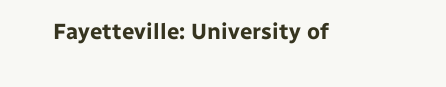Fayetteville: University of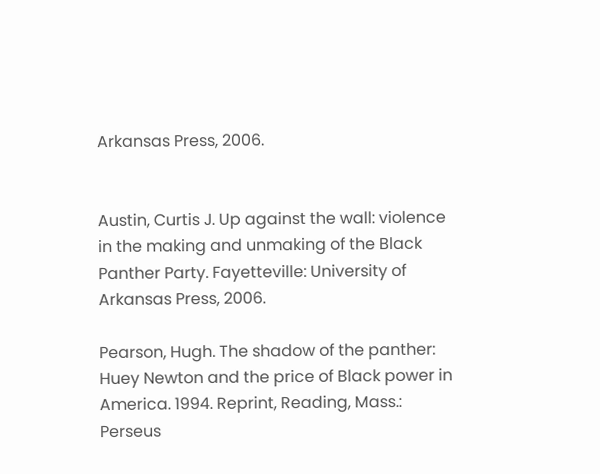Arkansas Press, 2006.


Austin, Curtis J. Up against the wall: violence in the making and unmaking of the Black Panther Party. Fayetteville: University of Arkansas Press, 2006.

Pearson, Hugh. The shadow of the panther: Huey Newton and the price of Black power in America. 1994. Reprint, Reading, Mass.: Perseus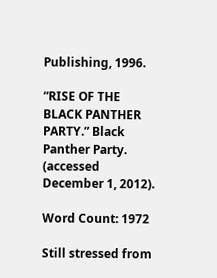Publishing, 1996.

“RISE OF THE BLACK PANTHER PARTY.” Black Panther Party. (accessed December 1, 2012).

Word Count: 1972

Still stressed from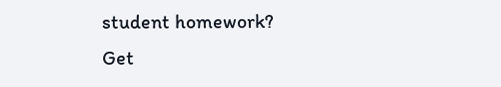student homework?
Get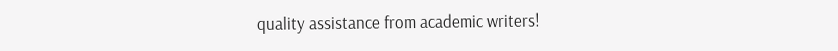quality assistance from academic writers!